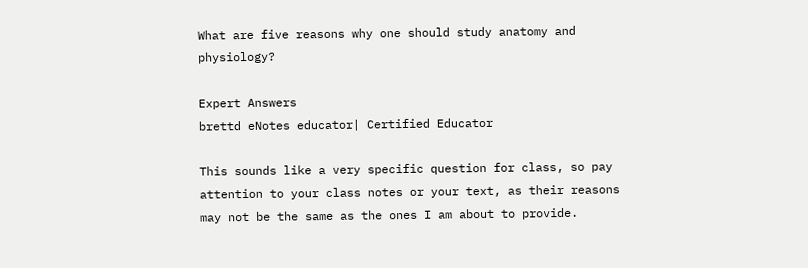What are five reasons why one should study anatomy and physiology?

Expert Answers
brettd eNotes educator| Certified Educator

This sounds like a very specific question for class, so pay attention to your class notes or your text, as their reasons may not be the same as the ones I am about to provide.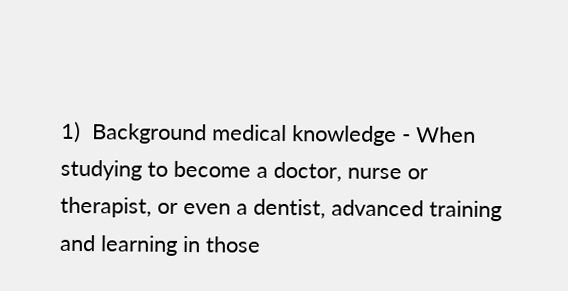1)  Background medical knowledge - When studying to become a doctor, nurse or therapist, or even a dentist, advanced training and learning in those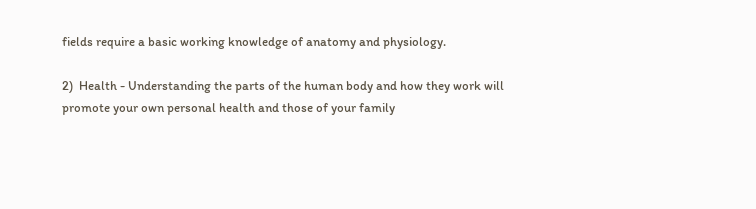fields require a basic working knowledge of anatomy and physiology.

2)  Health - Understanding the parts of the human body and how they work will promote your own personal health and those of your family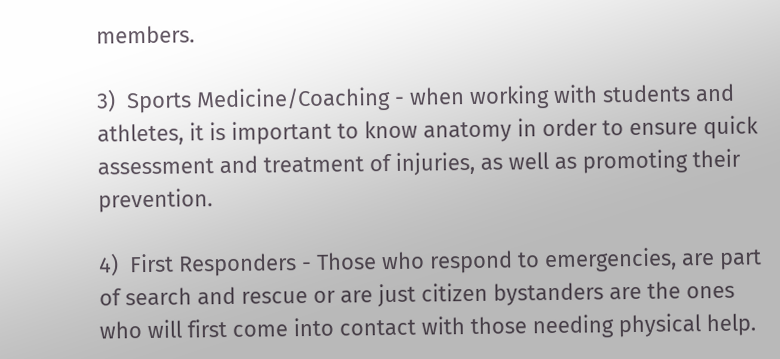members.

3)  Sports Medicine/Coaching - when working with students and athletes, it is important to know anatomy in order to ensure quick assessment and treatment of injuries, as well as promoting their prevention.

4)  First Responders - Those who respond to emergencies, are part of search and rescue or are just citizen bystanders are the ones who will first come into contact with those needing physical help.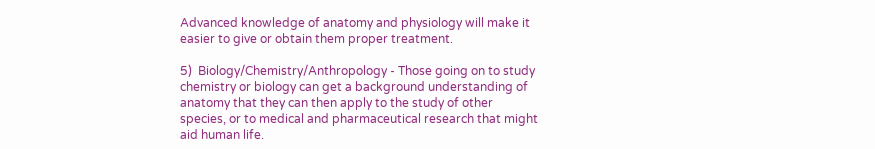Advanced knowledge of anatomy and physiology will make it easier to give or obtain them proper treatment.

5)  Biology/Chemistry/Anthropology - Those going on to study chemistry or biology can get a background understanding of anatomy that they can then apply to the study of other species, or to medical and pharmaceutical research that might aid human life.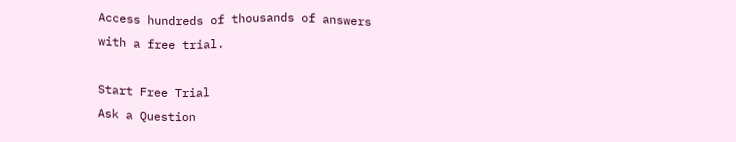Access hundreds of thousands of answers with a free trial.

Start Free Trial
Ask a Question